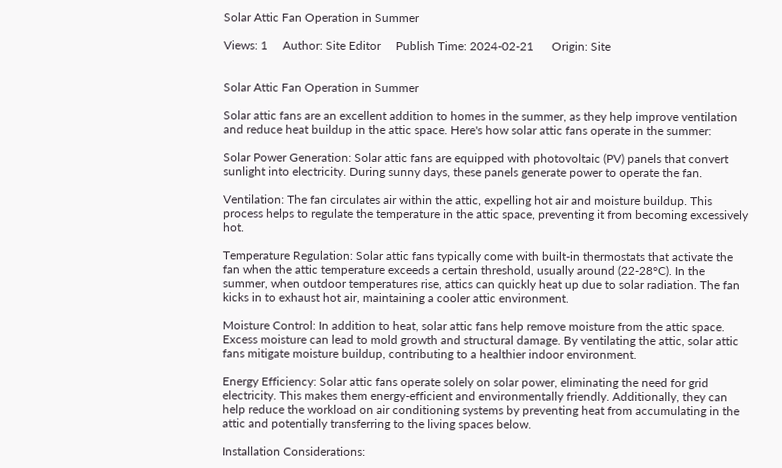Solar Attic Fan Operation in Summer

Views: 1     Author: Site Editor     Publish Time: 2024-02-21      Origin: Site


Solar Attic Fan Operation in Summer

Solar attic fans are an excellent addition to homes in the summer, as they help improve ventilation and reduce heat buildup in the attic space. Here's how solar attic fans operate in the summer:

Solar Power Generation: Solar attic fans are equipped with photovoltaic (PV) panels that convert sunlight into electricity. During sunny days, these panels generate power to operate the fan.

Ventilation: The fan circulates air within the attic, expelling hot air and moisture buildup. This process helps to regulate the temperature in the attic space, preventing it from becoming excessively hot.

Temperature Regulation: Solar attic fans typically come with built-in thermostats that activate the fan when the attic temperature exceeds a certain threshold, usually around (22-28°C). In the summer, when outdoor temperatures rise, attics can quickly heat up due to solar radiation. The fan kicks in to exhaust hot air, maintaining a cooler attic environment.

Moisture Control: In addition to heat, solar attic fans help remove moisture from the attic space. Excess moisture can lead to mold growth and structural damage. By ventilating the attic, solar attic fans mitigate moisture buildup, contributing to a healthier indoor environment.

Energy Efficiency: Solar attic fans operate solely on solar power, eliminating the need for grid electricity. This makes them energy-efficient and environmentally friendly. Additionally, they can help reduce the workload on air conditioning systems by preventing heat from accumulating in the attic and potentially transferring to the living spaces below.

Installation Considerations: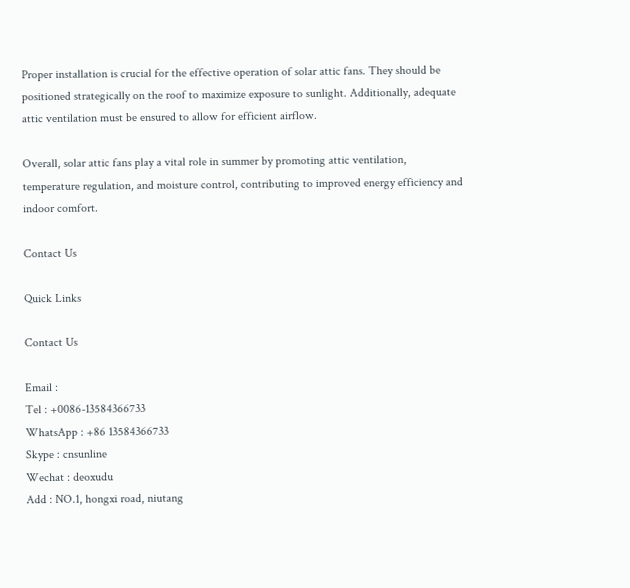Proper installation is crucial for the effective operation of solar attic fans. They should be positioned strategically on the roof to maximize exposure to sunlight. Additionally, adequate attic ventilation must be ensured to allow for efficient airflow.

Overall, solar attic fans play a vital role in summer by promoting attic ventilation, temperature regulation, and moisture control, contributing to improved energy efficiency and indoor comfort.

Contact Us

Quick Links

Contact Us

Email :
Tel : +0086-13584366733
WhatsApp : +86 13584366733
Skype : cnsunline
Wechat : deoxudu
Add : NO.1, hongxi road, niutang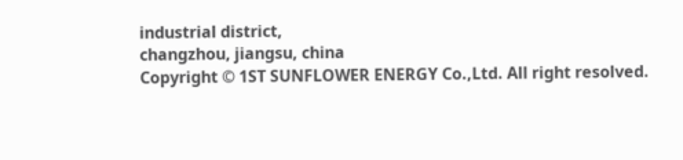industrial district,
changzhou, jiangsu, china
Copyright © 1ST SUNFLOWER ENERGY Co.,Ltd. All right resolved.